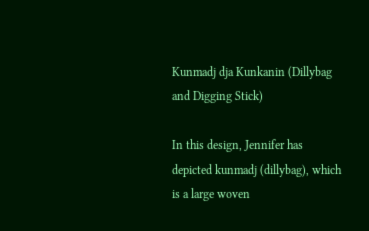Kunmadj dja Kunkanin (Dillybag and Digging Stick)

In this design, Jennifer has depicted kunmadj (dillybag), which is a large woven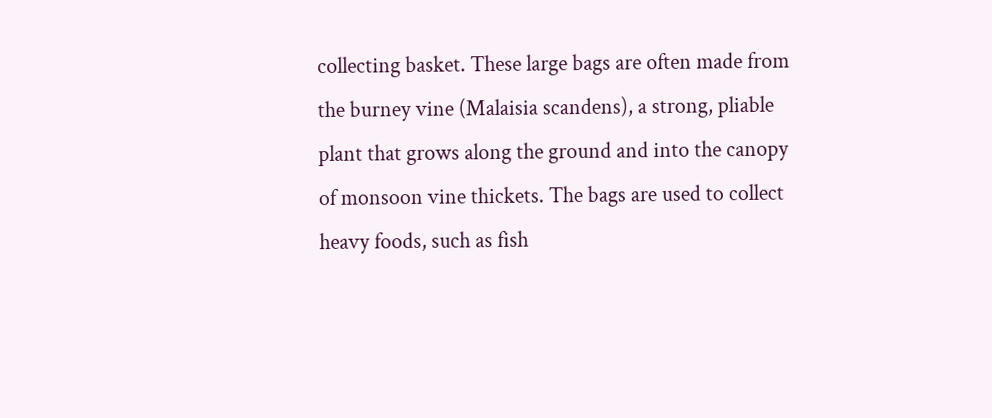collecting basket. These large bags are often made from the burney vine (Malaisia scandens), a strong, pliable plant that grows along the ground and into the canopy of monsoon vine thickets. The bags are used to collect heavy foods, such as fish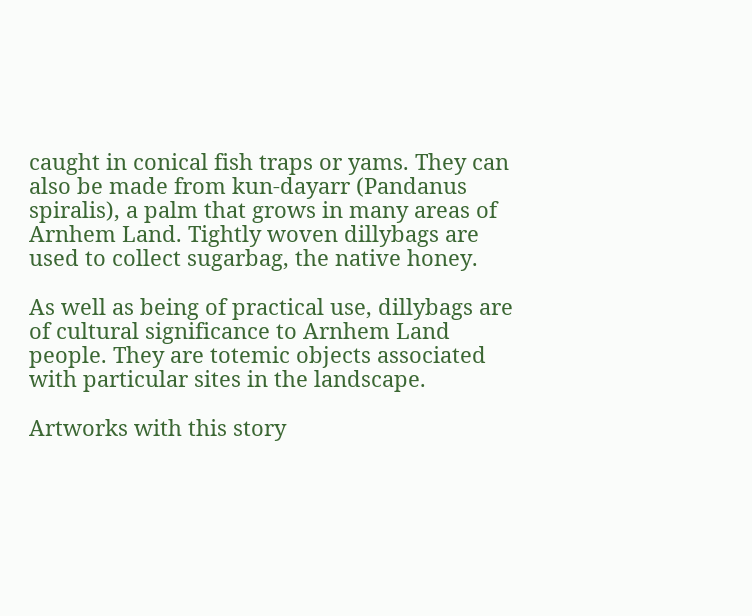caught in conical fish traps or yams. They can also be made from kun-dayarr (Pandanus spiralis), a palm that grows in many areas of Arnhem Land. Tightly woven dillybags are used to collect sugarbag, the native honey.

As well as being of practical use, dillybags are of cultural significance to Arnhem Land people. They are totemic objects associated with particular sites in the landscape.

Artworks with this story